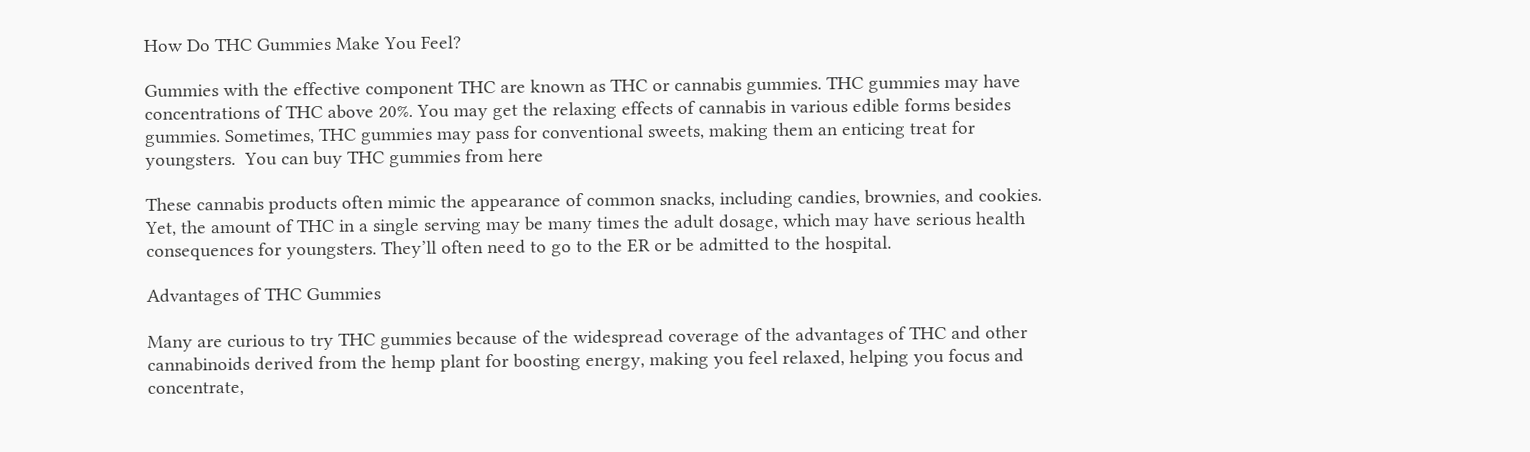How Do THC Gummies Make You Feel?

Gummies with the effective component THC are known as THC or cannabis gummies. THC gummies may have concentrations of THC above 20%. You may get the relaxing effects of cannabis in various edible forms besides gummies. Sometimes, THC gummies may pass for conventional sweets, making them an enticing treat for youngsters.  You can buy THC gummies from here

These cannabis products often mimic the appearance of common snacks, including candies, brownies, and cookies. Yet, the amount of THC in a single serving may be many times the adult dosage, which may have serious health consequences for youngsters. They’ll often need to go to the ER or be admitted to the hospital.

Advantages of THC Gummies

Many are curious to try THC gummies because of the widespread coverage of the advantages of THC and other cannabinoids derived from the hemp plant for boosting energy, making you feel relaxed, helping you focus and concentrate,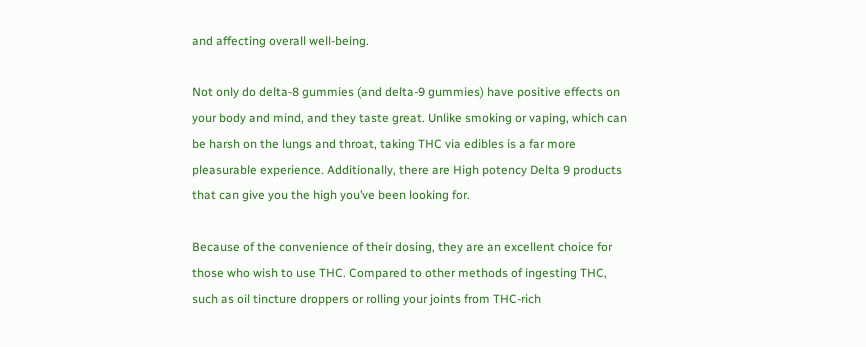and affecting overall well-being.

Not only do delta-8 gummies (and delta-9 gummies) have positive effects on your body and mind, and they taste great. Unlike smoking or vaping, which can be harsh on the lungs and throat, taking THC via edibles is a far more pleasurable experience. Additionally, there are High potency Delta 9 products that can give you the high you’ve been looking for.

Because of the convenience of their dosing, they are an excellent choice for those who wish to use THC. Compared to other methods of ingesting THC, such as oil tincture droppers or rolling your joints from THC-rich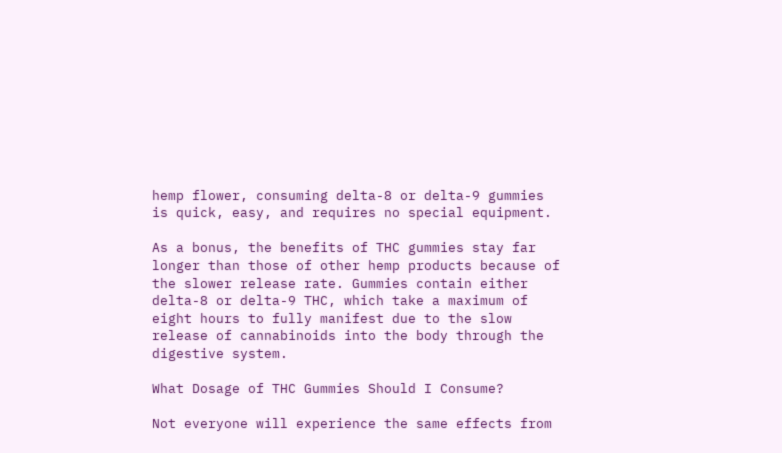hemp flower, consuming delta-8 or delta-9 gummies is quick, easy, and requires no special equipment.

As a bonus, the benefits of THC gummies stay far longer than those of other hemp products because of the slower release rate. Gummies contain either delta-8 or delta-9 THC, which take a maximum of eight hours to fully manifest due to the slow release of cannabinoids into the body through the digestive system.

What Dosage of THC Gummies Should I Consume?

Not everyone will experience the same effects from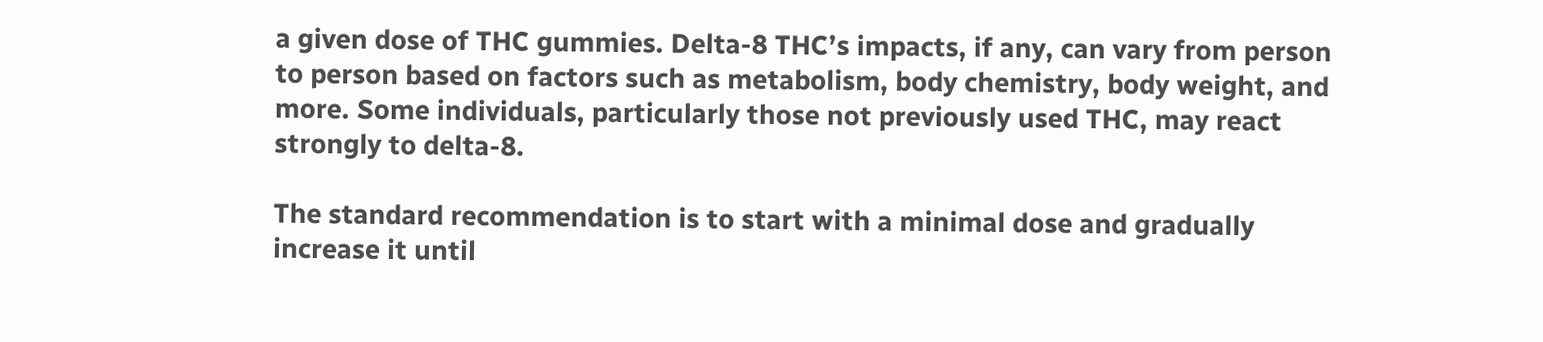a given dose of THC gummies. Delta-8 THC’s impacts, if any, can vary from person to person based on factors such as metabolism, body chemistry, body weight, and more. Some individuals, particularly those not previously used THC, may react strongly to delta-8.

The standard recommendation is to start with a minimal dose and gradually increase it until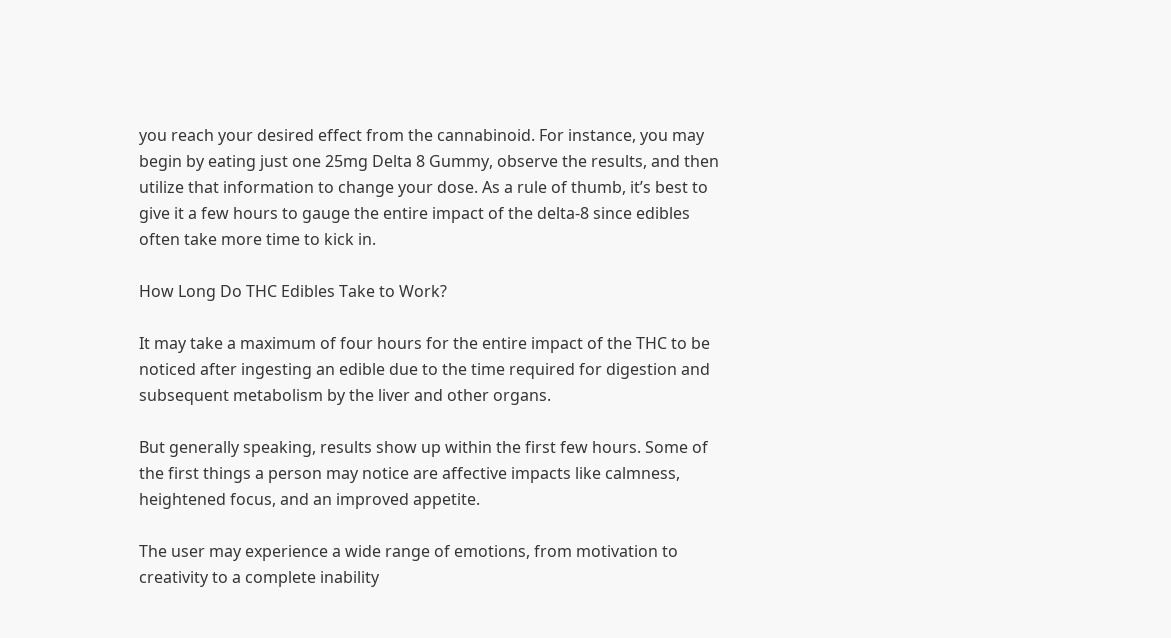you reach your desired effect from the cannabinoid. For instance, you may begin by eating just one 25mg Delta 8 Gummy, observe the results, and then utilize that information to change your dose. As a rule of thumb, it’s best to give it a few hours to gauge the entire impact of the delta-8 since edibles often take more time to kick in.

How Long Do THC Edibles Take to Work?

It may take a maximum of four hours for the entire impact of the THC to be noticed after ingesting an edible due to the time required for digestion and subsequent metabolism by the liver and other organs.

But generally speaking, results show up within the first few hours. Some of the first things a person may notice are affective impacts like calmness, heightened focus, and an improved appetite.

The user may experience a wide range of emotions, from motivation to creativity to a complete inability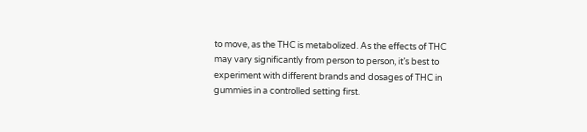to move, as the THC is metabolized. As the effects of THC may vary significantly from person to person, it’s best to experiment with different brands and dosages of THC in gummies in a controlled setting first.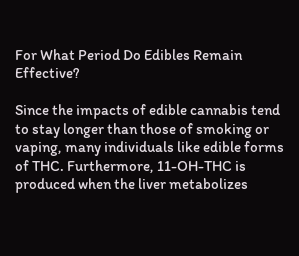For What Period Do Edibles Remain Effective?

Since the impacts of edible cannabis tend to stay longer than those of smoking or vaping, many individuals like edible forms of THC. Furthermore, 11-OH-THC is produced when the liver metabolizes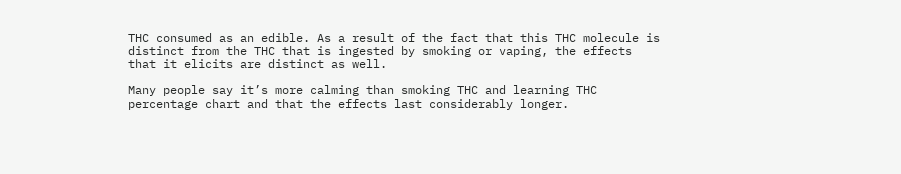THC consumed as an edible. As a result of the fact that this THC molecule is distinct from the THC that is ingested by smoking or vaping, the effects that it elicits are distinct as well.

Many people say it’s more calming than smoking THC and learning THC percentage chart and that the effects last considerably longer.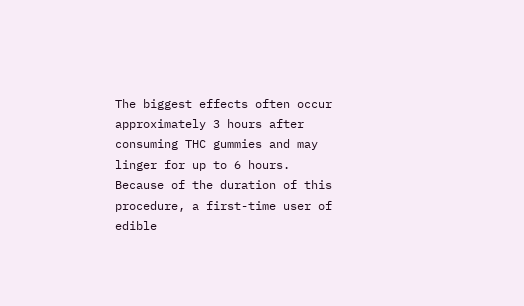The biggest effects often occur approximately 3 hours after consuming THC gummies and may linger for up to 6 hours. Because of the duration of this procedure, a first-time user of edible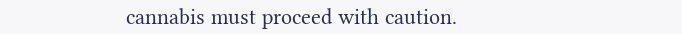cannabis must proceed with caution.